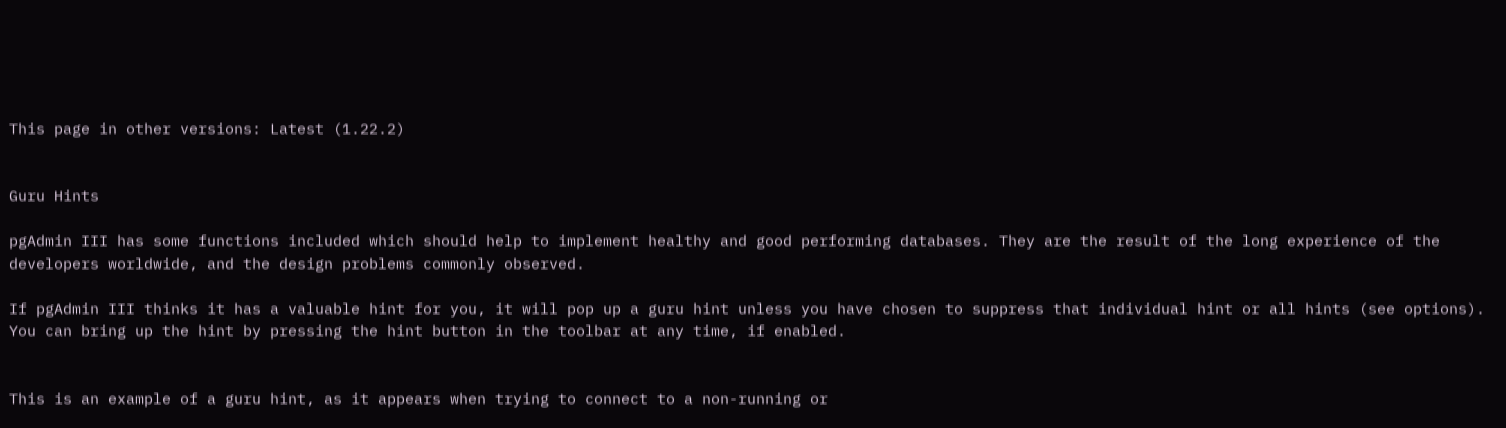This page in other versions: Latest (1.22.2)


Guru Hints

pgAdmin III has some functions included which should help to implement healthy and good performing databases. They are the result of the long experience of the developers worldwide, and the design problems commonly observed.

If pgAdmin III thinks it has a valuable hint for you, it will pop up a guru hint unless you have chosen to suppress that individual hint or all hints (see options). You can bring up the hint by pressing the hint button in the toolbar at any time, if enabled.


This is an example of a guru hint, as it appears when trying to connect to a non-running or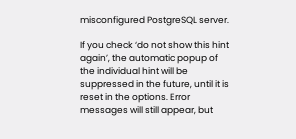misconfigured PostgreSQL server.

If you check ‘do not show this hint again’, the automatic popup of the individual hint will be suppressed in the future, until it is reset in the options. Error messages will still appear, but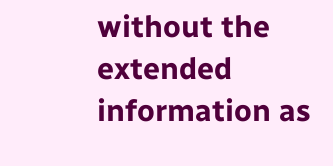without the extended information as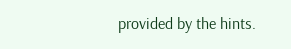provided by the hints.